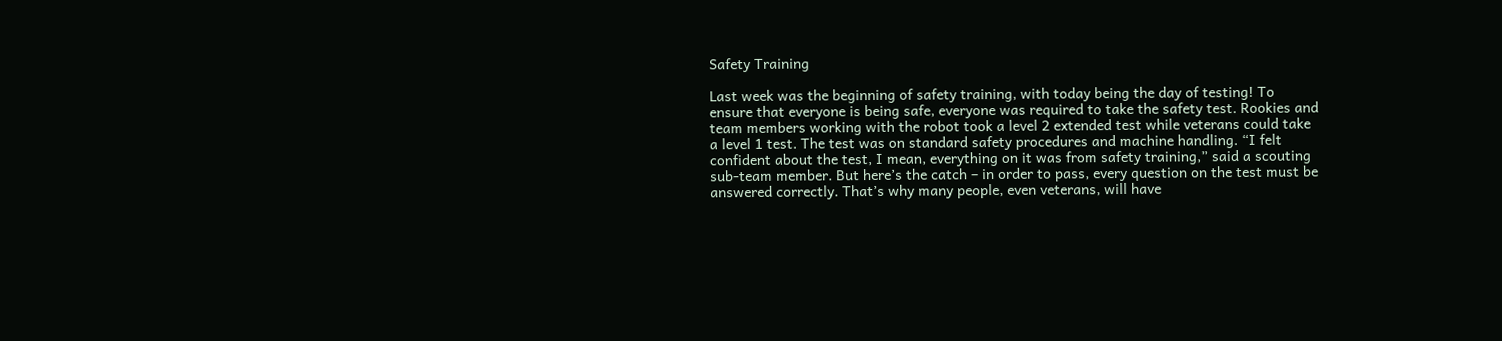Safety Training

Last week was the beginning of safety training, with today being the day of testing! To ensure that everyone is being safe, everyone was required to take the safety test. Rookies and team members working with the robot took a level 2 extended test while veterans could take a level 1 test. The test was on standard safety procedures and machine handling. “I felt confident about the test, I mean, everything on it was from safety training,” said a scouting sub-team member. But here’s the catch – in order to pass, every question on the test must be answered correctly. That’s why many people, even veterans, will have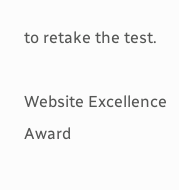to retake the test.

Website Excellence Award